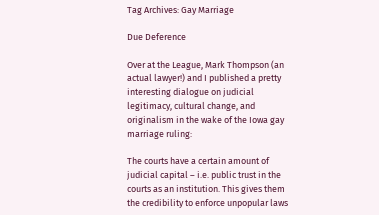Tag Archives: Gay Marriage

Due Deference

Over at the League, Mark Thompson (an actual lawyer!) and I published a pretty interesting dialogue on judicial legitimacy, cultural change, and originalism in the wake of the Iowa gay marriage ruling:

The courts have a certain amount of judicial capital – i.e. public trust in the courts as an institution. This gives them the credibility to enforce unpopular laws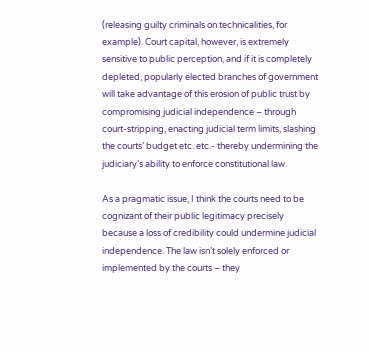(releasing guilty criminals on technicalities, for example). Court capital, however, is extremely sensitive to public perception, and if it is completely depleted, popularly elected branches of government will take advantage of this erosion of public trust by compromising judicial independence – through court-stripping, enacting judicial term limits, slashing the courts’ budget etc. etc.- thereby undermining the judiciary’s ability to enforce constitutional law.

As a pragmatic issue, I think the courts need to be cognizant of their public legitimacy precisely because a loss of credibility could undermine judicial independence. The law isn’t solely enforced or implemented by the courts – they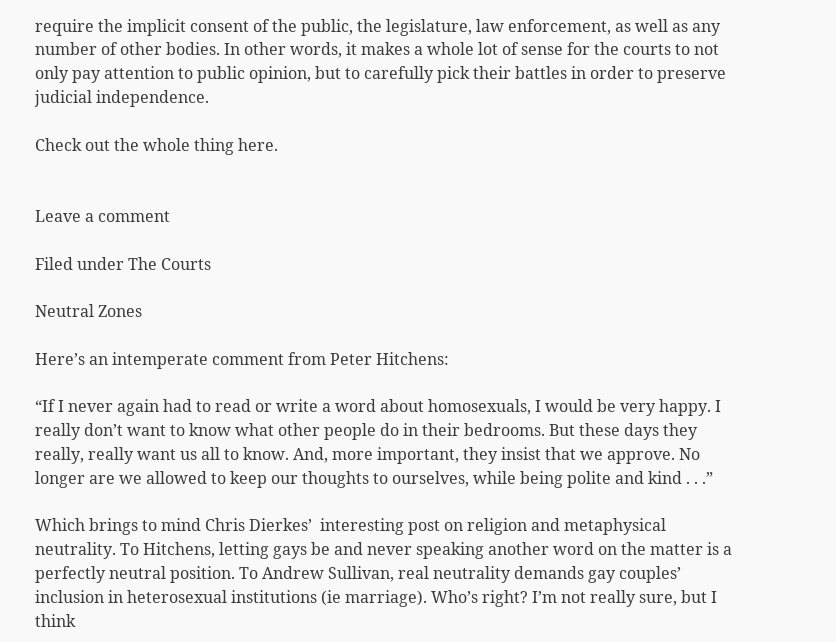require the implicit consent of the public, the legislature, law enforcement, as well as any number of other bodies. In other words, it makes a whole lot of sense for the courts to not only pay attention to public opinion, but to carefully pick their battles in order to preserve judicial independence.

Check out the whole thing here.


Leave a comment

Filed under The Courts

Neutral Zones

Here’s an intemperate comment from Peter Hitchens:

“If I never again had to read or write a word about homosexuals, I would be very happy. I really don’t want to know what other people do in their bedrooms. But these days they really, really want us all to know. And, more important, they insist that we approve. No longer are we allowed to keep our thoughts to ourselves, while being polite and kind . . .”

Which brings to mind Chris Dierkes’  interesting post on religion and metaphysical neutrality. To Hitchens, letting gays be and never speaking another word on the matter is a perfectly neutral position. To Andrew Sullivan, real neutrality demands gay couples’ inclusion in heterosexual institutions (ie marriage). Who’s right? I’m not really sure, but I think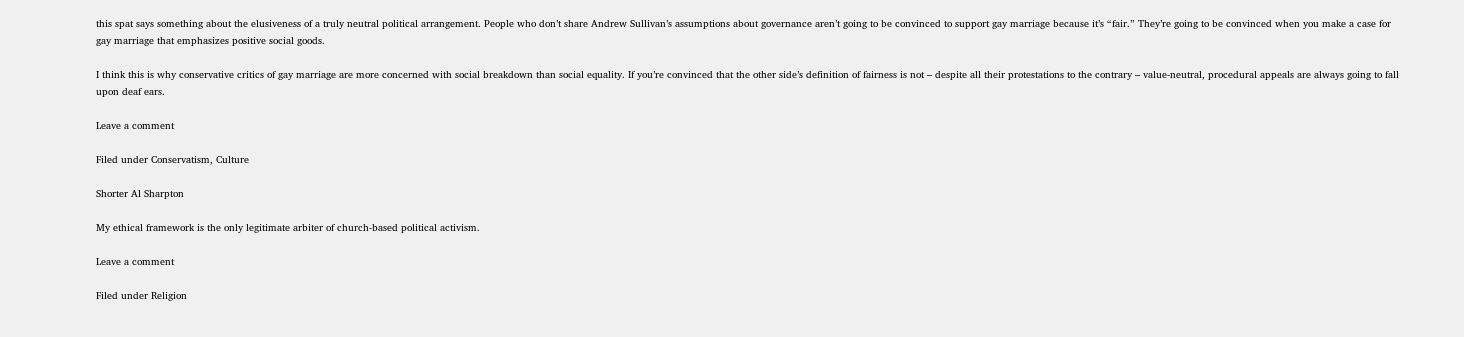this spat says something about the elusiveness of a truly neutral political arrangement. People who don’t share Andrew Sullivan’s assumptions about governance aren’t going to be convinced to support gay marriage because it’s “fair.” They’re going to be convinced when you make a case for gay marriage that emphasizes positive social goods.

I think this is why conservative critics of gay marriage are more concerned with social breakdown than social equality. If you’re convinced that the other side’s definition of fairness is not – despite all their protestations to the contrary – value-neutral, procedural appeals are always going to fall upon deaf ears.

Leave a comment

Filed under Conservatism, Culture

Shorter Al Sharpton

My ethical framework is the only legitimate arbiter of church-based political activism.

Leave a comment

Filed under Religion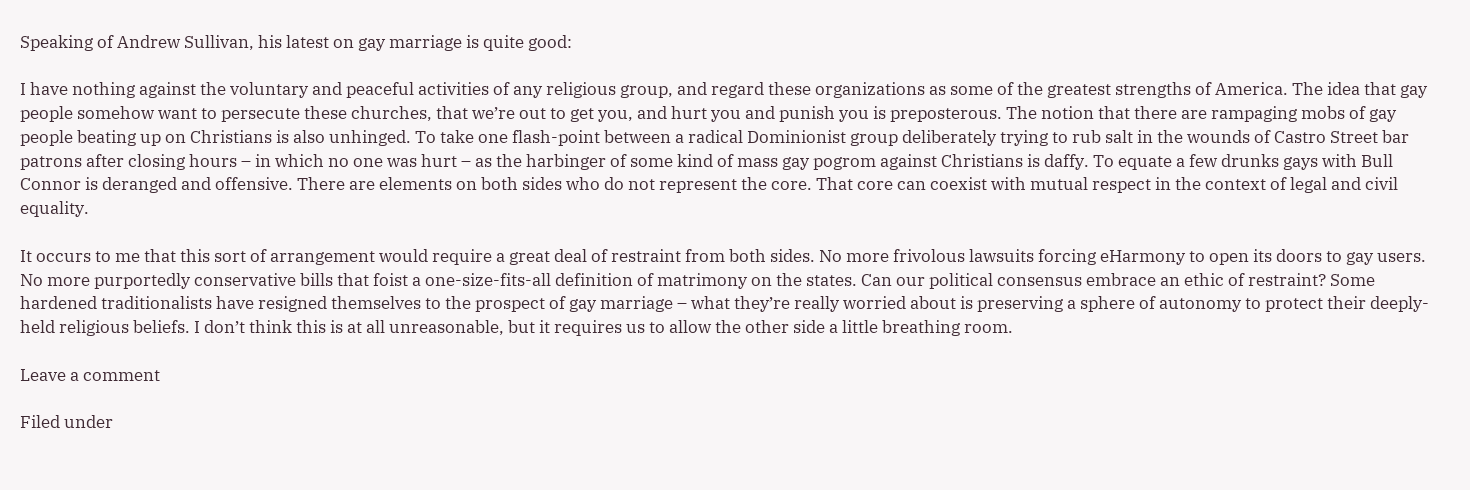Speaking of Andrew Sullivan, his latest on gay marriage is quite good:

I have nothing against the voluntary and peaceful activities of any religious group, and regard these organizations as some of the greatest strengths of America. The idea that gay people somehow want to persecute these churches, that we’re out to get you, and hurt you and punish you is preposterous. The notion that there are rampaging mobs of gay people beating up on Christians is also unhinged. To take one flash-point between a radical Dominionist group deliberately trying to rub salt in the wounds of Castro Street bar patrons after closing hours – in which no one was hurt – as the harbinger of some kind of mass gay pogrom against Christians is daffy. To equate a few drunks gays with Bull Connor is deranged and offensive. There are elements on both sides who do not represent the core. That core can coexist with mutual respect in the context of legal and civil equality.

It occurs to me that this sort of arrangement would require a great deal of restraint from both sides. No more frivolous lawsuits forcing eHarmony to open its doors to gay users. No more purportedly conservative bills that foist a one-size-fits-all definition of matrimony on the states. Can our political consensus embrace an ethic of restraint? Some hardened traditionalists have resigned themselves to the prospect of gay marriage – what they’re really worried about is preserving a sphere of autonomy to protect their deeply-held religious beliefs. I don’t think this is at all unreasonable, but it requires us to allow the other side a little breathing room.

Leave a comment

Filed under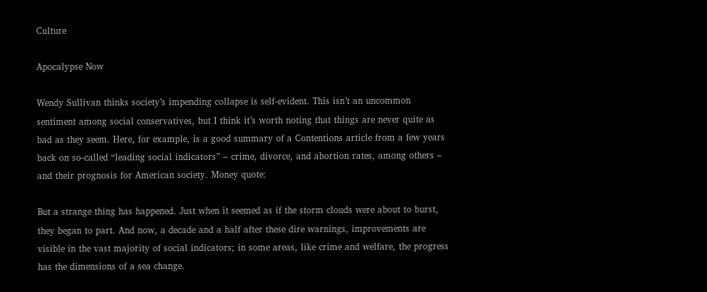Culture

Apocalypse Now

Wendy Sullivan thinks society’s impending collapse is self-evident. This isn’t an uncommon sentiment among social conservatives, but I think it’s worth noting that things are never quite as bad as they seem. Here, for example, is a good summary of a Contentions article from a few years back on so-called “leading social indicators” – crime, divorce, and abortion rates, among others – and their prognosis for American society. Money quote:

But a strange thing has happened. Just when it seemed as if the storm clouds were about to burst, they began to part. And now, a decade and a half after these dire warnings, improvements are visible in the vast majority of social indicators; in some areas, like crime and welfare, the progress has the dimensions of a sea change.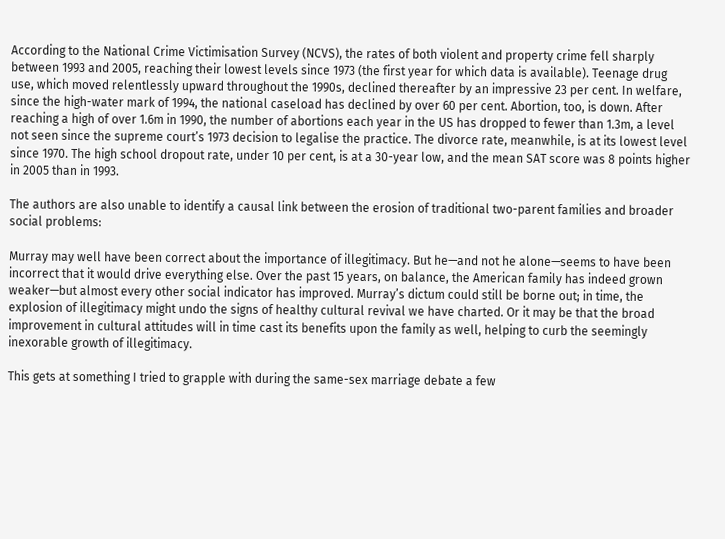According to the National Crime Victimisation Survey (NCVS), the rates of both violent and property crime fell sharply between 1993 and 2005, reaching their lowest levels since 1973 (the first year for which data is available). Teenage drug use, which moved relentlessly upward throughout the 1990s, declined thereafter by an impressive 23 per cent. In welfare, since the high-water mark of 1994, the national caseload has declined by over 60 per cent. Abortion, too, is down. After reaching a high of over 1.6m in 1990, the number of abortions each year in the US has dropped to fewer than 1.3m, a level not seen since the supreme court’s 1973 decision to legalise the practice. The divorce rate, meanwhile, is at its lowest level since 1970. The high school dropout rate, under 10 per cent, is at a 30-year low, and the mean SAT score was 8 points higher in 2005 than in 1993.

The authors are also unable to identify a causal link between the erosion of traditional two-parent families and broader social problems:

Murray may well have been correct about the importance of illegitimacy. But he—and not he alone—seems to have been incorrect that it would drive everything else. Over the past 15 years, on balance, the American family has indeed grown weaker—but almost every other social indicator has improved. Murray’s dictum could still be borne out; in time, the explosion of illegitimacy might undo the signs of healthy cultural revival we have charted. Or it may be that the broad improvement in cultural attitudes will in time cast its benefits upon the family as well, helping to curb the seemingly inexorable growth of illegitimacy.

This gets at something I tried to grapple with during the same-sex marriage debate a few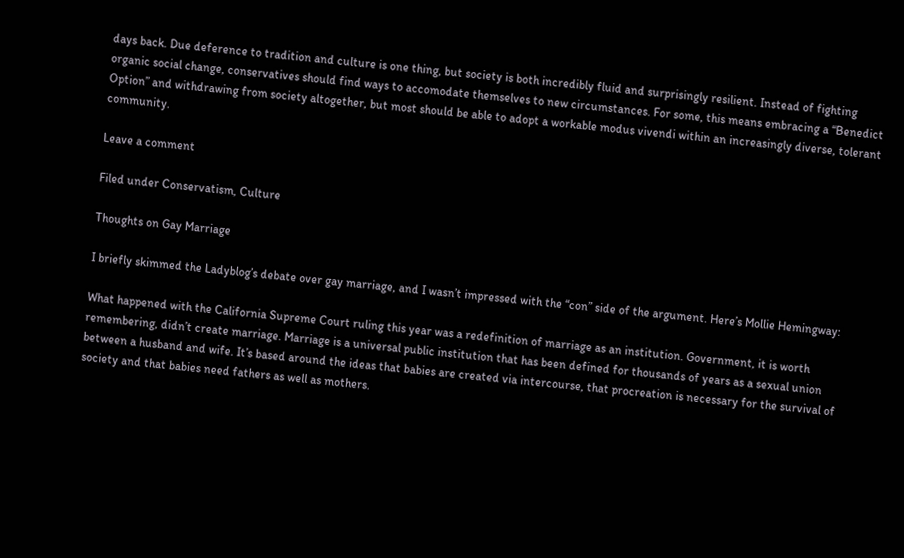days back. Due deference to tradition and culture is one thing, but society is both incredibly fluid and surprisingly resilient. Instead of fighting organic social change, conservatives should find ways to accomodate themselves to new circumstances. For some, this means embracing a “Benedict Option” and withdrawing from society altogether, but most should be able to adopt a workable modus vivendi within an increasingly diverse, tolerant community.

Leave a comment

Filed under Conservatism, Culture

Thoughts on Gay Marriage

I briefly skimmed the Ladyblog’s debate over gay marriage, and I wasn’t impressed with the “con” side of the argument. Here’s Mollie Hemingway:

What happened with the California Supreme Court ruling this year was a redefinition of marriage as an institution. Government, it is worth remembering, didn’t create marriage. Marriage is a universal public institution that has been defined for thousands of years as a sexual union between a husband and wife. It’s based around the ideas that babies are created via intercourse, that procreation is necessary for the survival of society and that babies need fathers as well as mothers.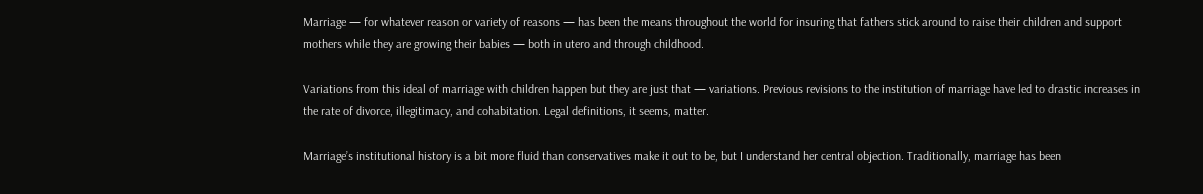Marriage — for whatever reason or variety of reasons — has been the means throughout the world for insuring that fathers stick around to raise their children and support mothers while they are growing their babies — both in utero and through childhood.

Variations from this ideal of marriage with children happen but they are just that — variations. Previous revisions to the institution of marriage have led to drastic increases in the rate of divorce, illegitimacy, and cohabitation. Legal definitions, it seems, matter.

Marriage’s institutional history is a bit more fluid than conservatives make it out to be, but I understand her central objection. Traditionally, marriage has been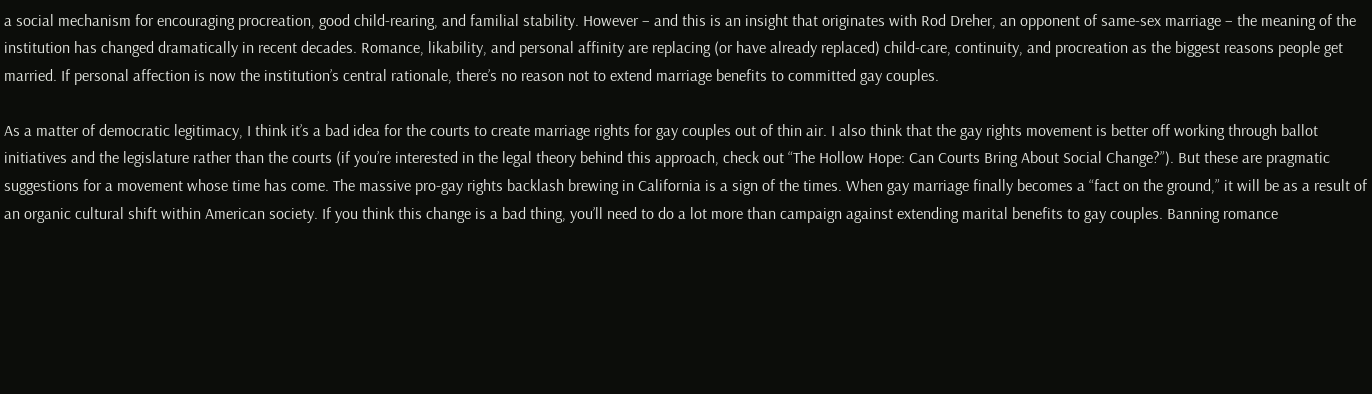a social mechanism for encouraging procreation, good child-rearing, and familial stability. However – and this is an insight that originates with Rod Dreher, an opponent of same-sex marriage – the meaning of the institution has changed dramatically in recent decades. Romance, likability, and personal affinity are replacing (or have already replaced) child-care, continuity, and procreation as the biggest reasons people get married. If personal affection is now the institution’s central rationale, there’s no reason not to extend marriage benefits to committed gay couples.

As a matter of democratic legitimacy, I think it’s a bad idea for the courts to create marriage rights for gay couples out of thin air. I also think that the gay rights movement is better off working through ballot initiatives and the legislature rather than the courts (if you’re interested in the legal theory behind this approach, check out “The Hollow Hope: Can Courts Bring About Social Change?”). But these are pragmatic suggestions for a movement whose time has come. The massive pro-gay rights backlash brewing in California is a sign of the times. When gay marriage finally becomes a “fact on the ground,” it will be as a result of an organic cultural shift within American society. If you think this change is a bad thing, you’ll need to do a lot more than campaign against extending marital benefits to gay couples. Banning romance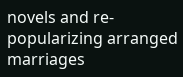novels and re-popularizing arranged marriages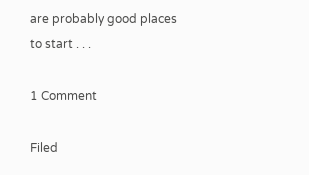are probably good places to start . . .

1 Comment

Filed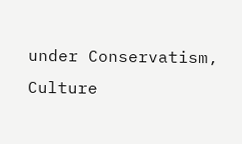under Conservatism, Culture